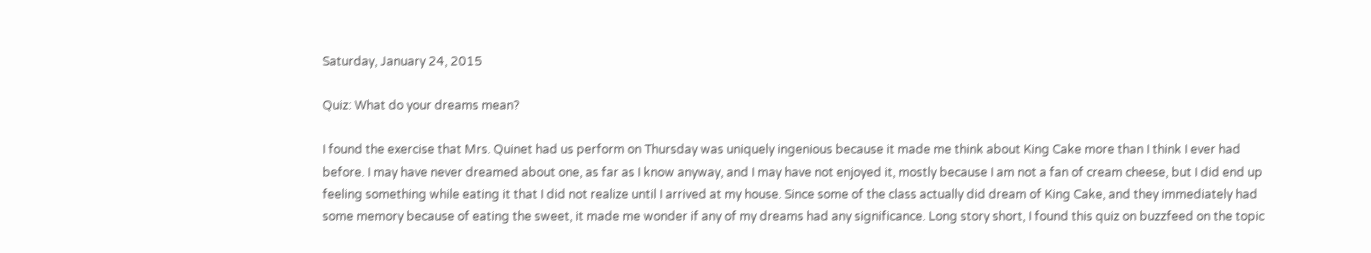Saturday, January 24, 2015

Quiz: What do your dreams mean?

I found the exercise that Mrs. Quinet had us perform on Thursday was uniquely ingenious because it made me think about King Cake more than I think I ever had before. I may have never dreamed about one, as far as I know anyway, and I may have not enjoyed it, mostly because I am not a fan of cream cheese, but I did end up feeling something while eating it that I did not realize until I arrived at my house. Since some of the class actually did dream of King Cake, and they immediately had some memory because of eating the sweet, it made me wonder if any of my dreams had any significance. Long story short, I found this quiz on buzzfeed on the topic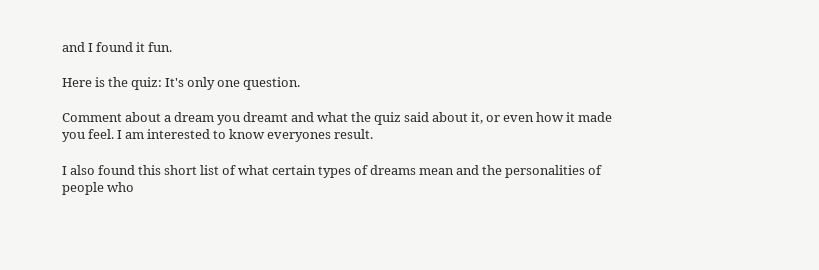and I found it fun.

Here is the quiz: It's only one question.

Comment about a dream you dreamt and what the quiz said about it, or even how it made you feel. I am interested to know everyones result.

I also found this short list of what certain types of dreams mean and the personalities of people who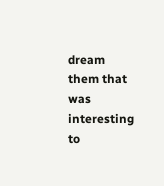dream them that was interesting to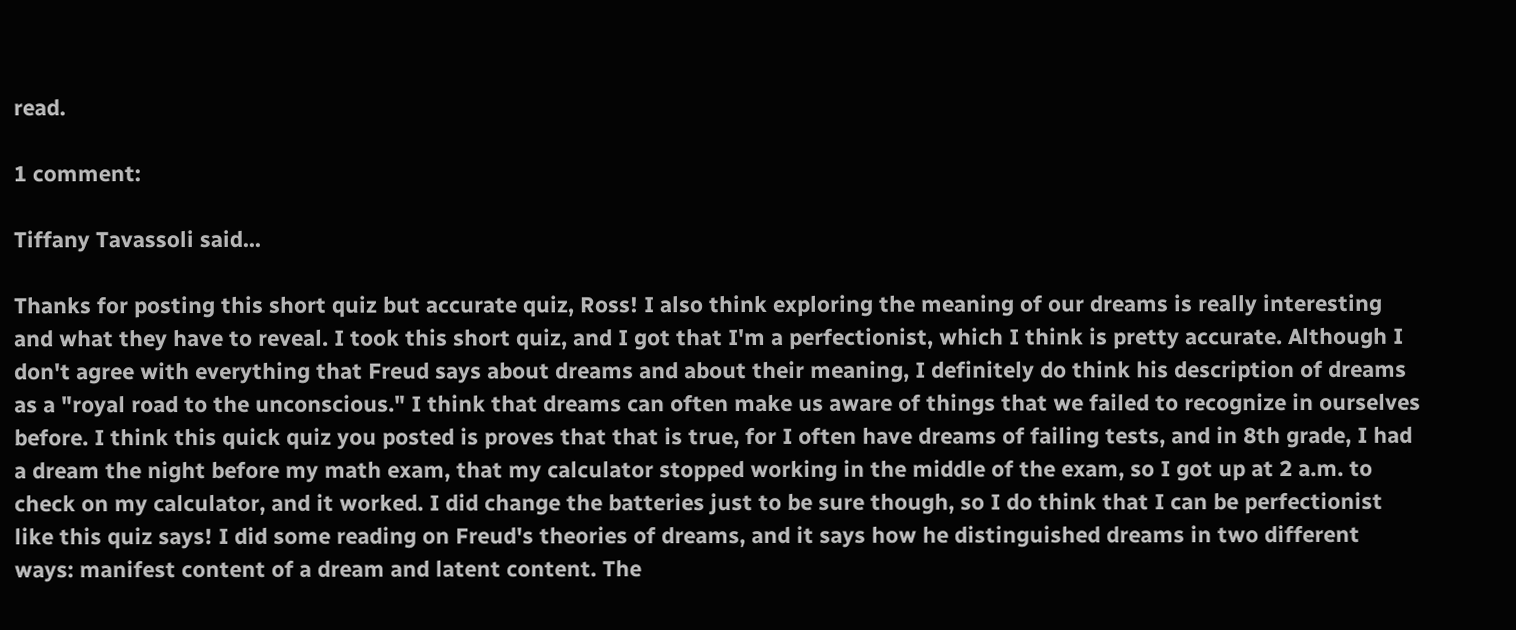read.

1 comment:

Tiffany Tavassoli said...

Thanks for posting this short quiz but accurate quiz, Ross! I also think exploring the meaning of our dreams is really interesting and what they have to reveal. I took this short quiz, and I got that I'm a perfectionist, which I think is pretty accurate. Although I don't agree with everything that Freud says about dreams and about their meaning, I definitely do think his description of dreams as a "royal road to the unconscious." I think that dreams can often make us aware of things that we failed to recognize in ourselves before. I think this quick quiz you posted is proves that that is true, for I often have dreams of failing tests, and in 8th grade, I had a dream the night before my math exam, that my calculator stopped working in the middle of the exam, so I got up at 2 a.m. to check on my calculator, and it worked. I did change the batteries just to be sure though, so I do think that I can be perfectionist like this quiz says! I did some reading on Freud's theories of dreams, and it says how he distinguished dreams in two different ways: manifest content of a dream and latent content. The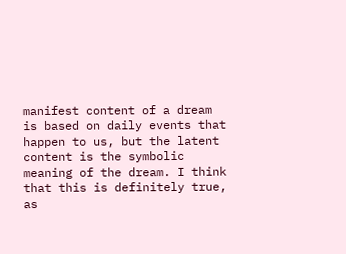manifest content of a dream is based on daily events that happen to us, but the latent content is the symbolic meaning of the dream. I think that this is definitely true, as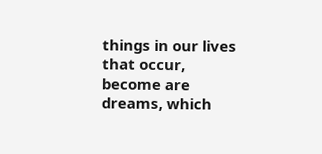things in our lives that occur, become are dreams, which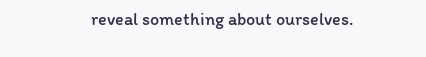reveal something about ourselves.